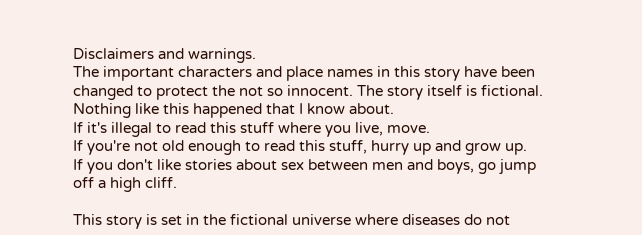Disclaimers and warnings.
The important characters and place names in this story have been changed to protect the not so innocent. The story itself is fictional. Nothing like this happened that I know about.
If it's illegal to read this stuff where you live, move.
If you're not old enough to read this stuff, hurry up and grow up.
If you don't like stories about sex between men and boys, go jump off a high cliff.

This story is set in the fictional universe where diseases do not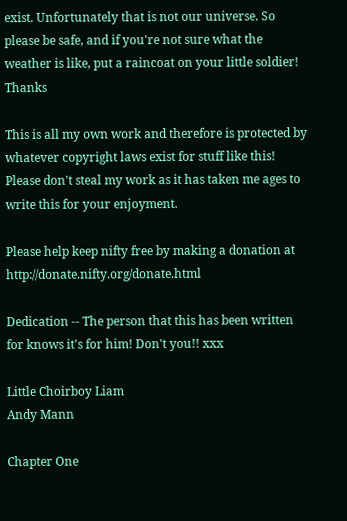exist. Unfortunately that is not our universe. So please be safe, and if you're not sure what the weather is like, put a raincoat on your little soldier! Thanks

This is all my own work and therefore is protected by whatever copyright laws exist for stuff like this! Please don't steal my work as it has taken me ages to write this for your enjoyment.

Please help keep nifty free by making a donation at http://donate.nifty.org/donate.html

Dedication -- The person that this has been written for knows it's for him! Don't you!! xxx

Little Choirboy Liam
Andy Mann

Chapter One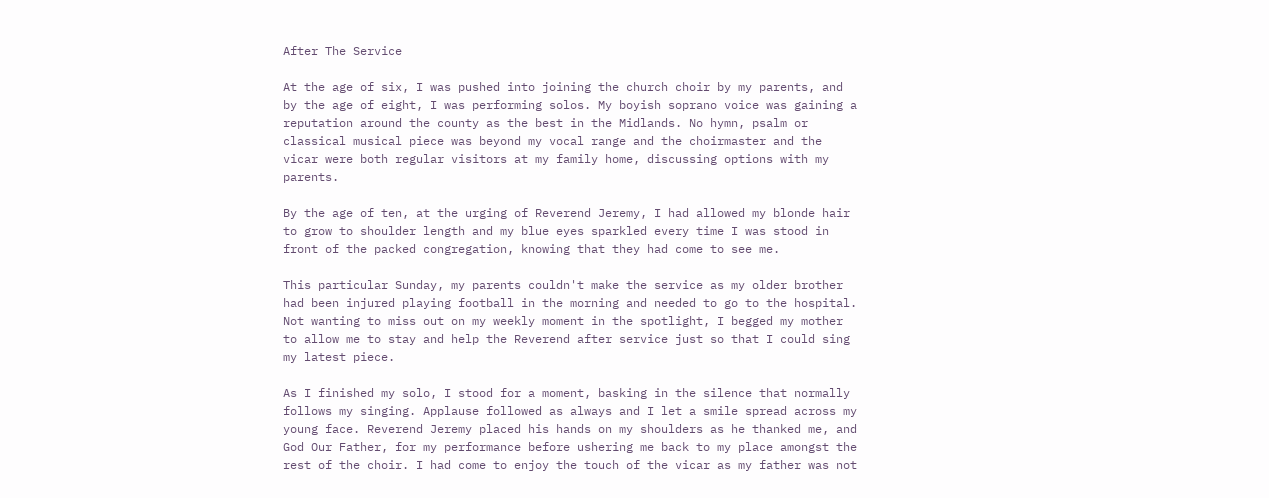After The Service

At the age of six, I was pushed into joining the church choir by my parents, and by the age of eight, I was performing solos. My boyish soprano voice was gaining a reputation around the county as the best in the Midlands. No hymn, psalm or classical musical piece was beyond my vocal range and the choirmaster and the vicar were both regular visitors at my family home, discussing options with my parents.

By the age of ten, at the urging of Reverend Jeremy, I had allowed my blonde hair to grow to shoulder length and my blue eyes sparkled every time I was stood in front of the packed congregation, knowing that they had come to see me.

This particular Sunday, my parents couldn't make the service as my older brother had been injured playing football in the morning and needed to go to the hospital. Not wanting to miss out on my weekly moment in the spotlight, I begged my mother to allow me to stay and help the Reverend after service just so that I could sing my latest piece.

As I finished my solo, I stood for a moment, basking in the silence that normally follows my singing. Applause followed as always and I let a smile spread across my young face. Reverend Jeremy placed his hands on my shoulders as he thanked me, and God Our Father, for my performance before ushering me back to my place amongst the rest of the choir. I had come to enjoy the touch of the vicar as my father was not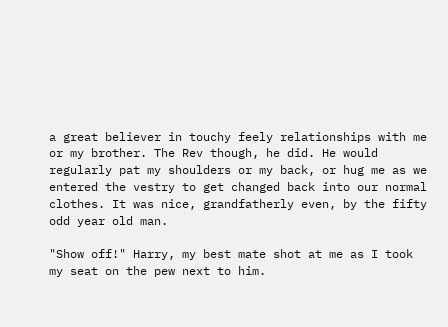a great believer in touchy feely relationships with me or my brother. The Rev though, he did. He would regularly pat my shoulders or my back, or hug me as we entered the vestry to get changed back into our normal clothes. It was nice, grandfatherly even, by the fifty odd year old man.

"Show off!" Harry, my best mate shot at me as I took my seat on the pew next to him.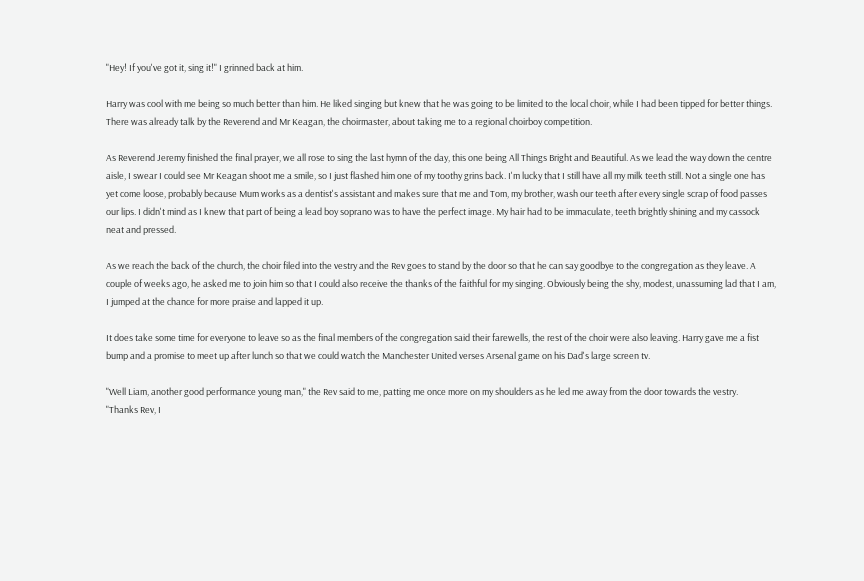"Hey! If you've got it, sing it!" I grinned back at him.

Harry was cool with me being so much better than him. He liked singing but knew that he was going to be limited to the local choir, while I had been tipped for better things. There was already talk by the Reverend and Mr Keagan, the choirmaster, about taking me to a regional choirboy competition.

As Reverend Jeremy finished the final prayer, we all rose to sing the last hymn of the day, this one being All Things Bright and Beautiful. As we lead the way down the centre aisle, I swear I could see Mr Keagan shoot me a smile, so I just flashed him one of my toothy grins back. I'm lucky that I still have all my milk teeth still. Not a single one has yet come loose, probably because Mum works as a dentist's assistant and makes sure that me and Tom, my brother, wash our teeth after every single scrap of food passes our lips. I didn't mind as I knew that part of being a lead boy soprano was to have the perfect image. My hair had to be immaculate, teeth brightly shining and my cassock neat and pressed.

As we reach the back of the church, the choir filed into the vestry and the Rev goes to stand by the door so that he can say goodbye to the congregation as they leave. A couple of weeks ago, he asked me to join him so that I could also receive the thanks of the faithful for my singing. Obviously being the shy, modest, unassuming lad that I am, I jumped at the chance for more praise and lapped it up.

It does take some time for everyone to leave so as the final members of the congregation said their farewells, the rest of the choir were also leaving. Harry gave me a fist bump and a promise to meet up after lunch so that we could watch the Manchester United verses Arsenal game on his Dad's large screen tv.

"Well Liam, another good performance young man," the Rev said to me, patting me once more on my shoulders as he led me away from the door towards the vestry.
"Thanks Rev, I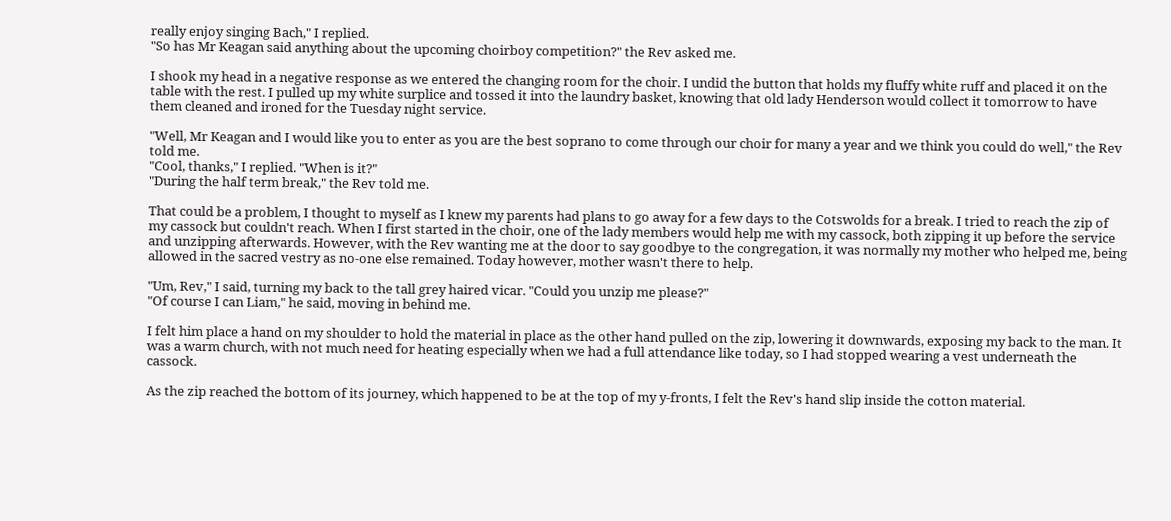really enjoy singing Bach," I replied.
"So has Mr Keagan said anything about the upcoming choirboy competition?" the Rev asked me.

I shook my head in a negative response as we entered the changing room for the choir. I undid the button that holds my fluffy white ruff and placed it on the table with the rest. I pulled up my white surplice and tossed it into the laundry basket, knowing that old lady Henderson would collect it tomorrow to have them cleaned and ironed for the Tuesday night service.

"Well, Mr Keagan and I would like you to enter as you are the best soprano to come through our choir for many a year and we think you could do well," the Rev told me.
"Cool, thanks," I replied. "When is it?"
"During the half term break," the Rev told me.

That could be a problem, I thought to myself as I knew my parents had plans to go away for a few days to the Cotswolds for a break. I tried to reach the zip of my cassock but couldn't reach. When I first started in the choir, one of the lady members would help me with my cassock, both zipping it up before the service and unzipping afterwards. However, with the Rev wanting me at the door to say goodbye to the congregation, it was normally my mother who helped me, being allowed in the sacred vestry as no-one else remained. Today however, mother wasn't there to help.

"Um, Rev," I said, turning my back to the tall grey haired vicar. "Could you unzip me please?"
"Of course I can Liam," he said, moving in behind me.

I felt him place a hand on my shoulder to hold the material in place as the other hand pulled on the zip, lowering it downwards, exposing my back to the man. It was a warm church, with not much need for heating especially when we had a full attendance like today, so I had stopped wearing a vest underneath the cassock.

As the zip reached the bottom of its journey, which happened to be at the top of my y-fronts, I felt the Rev's hand slip inside the cotton material.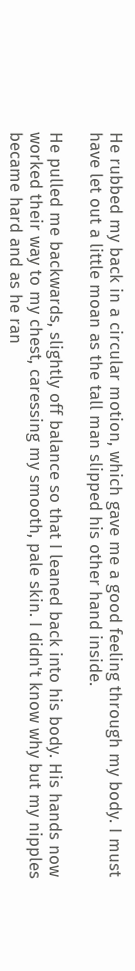He rubbed my back in a circular motion, which gave me a good feeling through my body. I must have let out a little moan as the tall man slipped his other hand inside.

He pulled me backwards, slightly off balance so that I leaned back into his body. His hands now worked their way to my chest, caressing my smooth, pale skin. I didn't know why but my nipples became hard and as he ran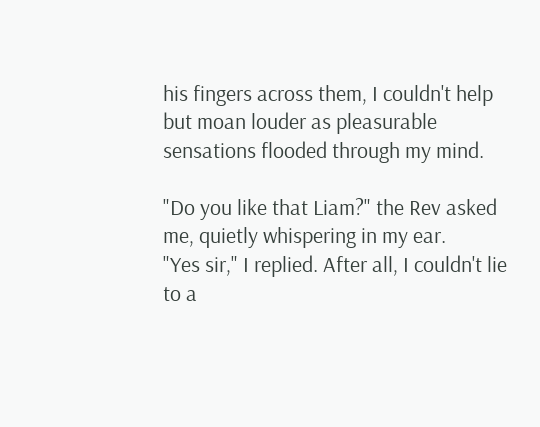his fingers across them, I couldn't help but moan louder as pleasurable sensations flooded through my mind.

"Do you like that Liam?" the Rev asked me, quietly whispering in my ear.
"Yes sir," I replied. After all, I couldn't lie to a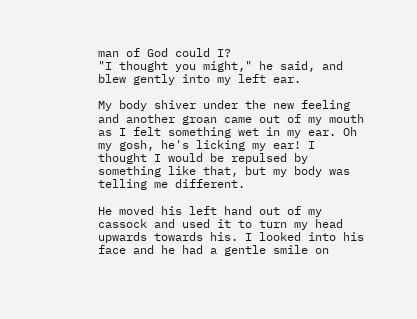man of God could I?
"I thought you might," he said, and blew gently into my left ear.

My body shiver under the new feeling and another groan came out of my mouth as I felt something wet in my ear. Oh my gosh, he's licking my ear! I thought I would be repulsed by something like that, but my body was telling me different.

He moved his left hand out of my cassock and used it to turn my head upwards towards his. I looked into his face and he had a gentle smile on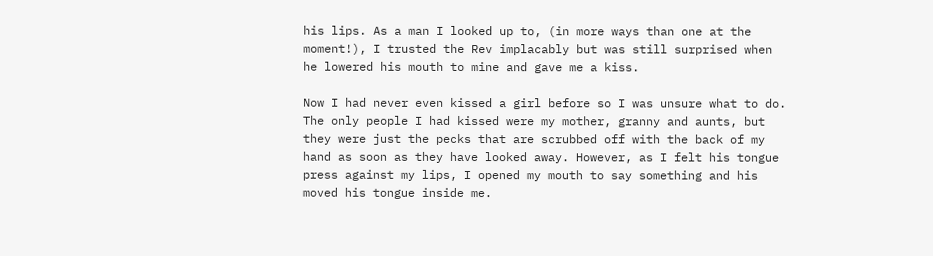his lips. As a man I looked up to, (in more ways than one at the moment!), I trusted the Rev implacably but was still surprised when he lowered his mouth to mine and gave me a kiss.

Now I had never even kissed a girl before so I was unsure what to do. The only people I had kissed were my mother, granny and aunts, but they were just the pecks that are scrubbed off with the back of my hand as soon as they have looked away. However, as I felt his tongue press against my lips, I opened my mouth to say something and his moved his tongue inside me.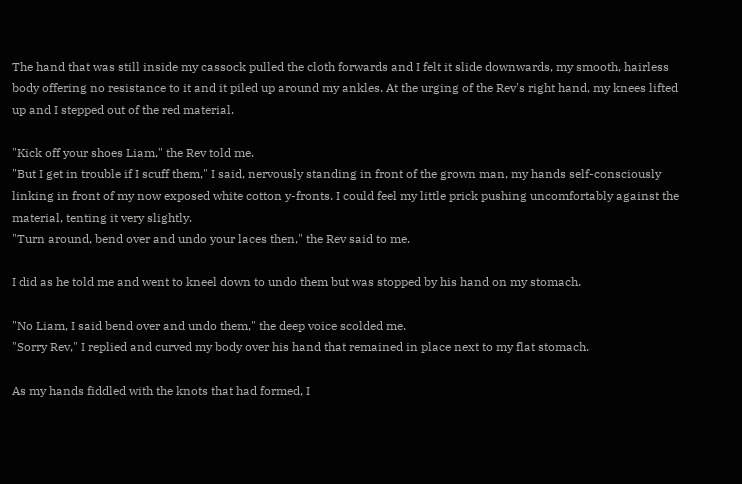The hand that was still inside my cassock pulled the cloth forwards and I felt it slide downwards, my smooth, hairless body offering no resistance to it and it piled up around my ankles. At the urging of the Rev's right hand, my knees lifted up and I stepped out of the red material.

"Kick off your shoes Liam," the Rev told me.
"But I get in trouble if I scuff them," I said, nervously standing in front of the grown man, my hands self-consciously linking in front of my now exposed white cotton y-fronts. I could feel my little prick pushing uncomfortably against the material, tenting it very slightly.
"Turn around, bend over and undo your laces then," the Rev said to me.

I did as he told me and went to kneel down to undo them but was stopped by his hand on my stomach.

"No Liam, I said bend over and undo them," the deep voice scolded me.
"Sorry Rev," I replied and curved my body over his hand that remained in place next to my flat stomach.

As my hands fiddled with the knots that had formed, I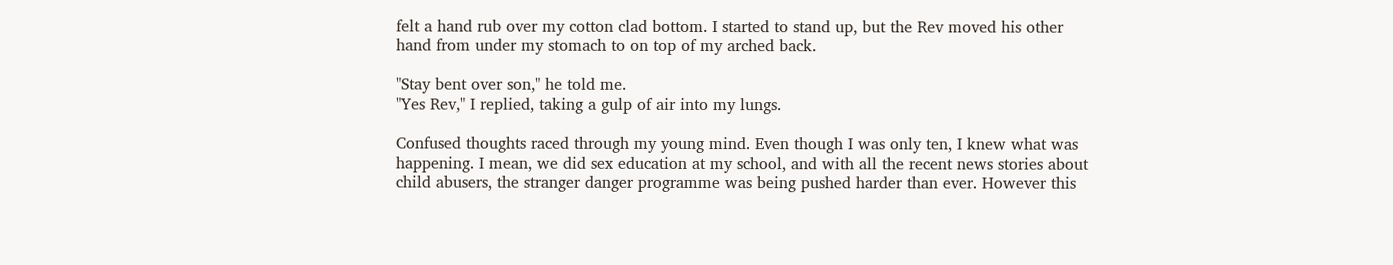felt a hand rub over my cotton clad bottom. I started to stand up, but the Rev moved his other hand from under my stomach to on top of my arched back.

"Stay bent over son," he told me.
"Yes Rev," I replied, taking a gulp of air into my lungs.

Confused thoughts raced through my young mind. Even though I was only ten, I knew what was happening. I mean, we did sex education at my school, and with all the recent news stories about child abusers, the stranger danger programme was being pushed harder than ever. However this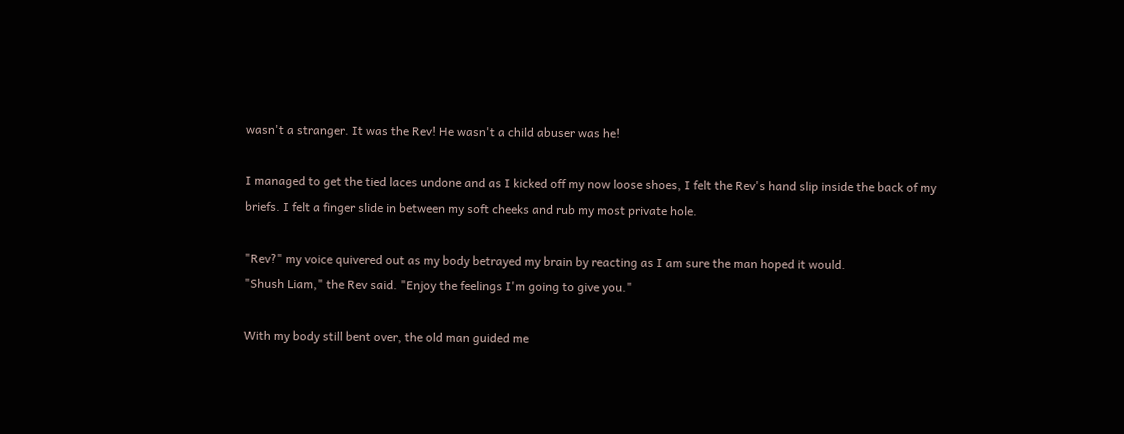wasn't a stranger. It was the Rev! He wasn't a child abuser was he!

I managed to get the tied laces undone and as I kicked off my now loose shoes, I felt the Rev's hand slip inside the back of my briefs. I felt a finger slide in between my soft cheeks and rub my most private hole.

"Rev?" my voice quivered out as my body betrayed my brain by reacting as I am sure the man hoped it would.
"Shush Liam," the Rev said. "Enjoy the feelings I'm going to give you."

With my body still bent over, the old man guided me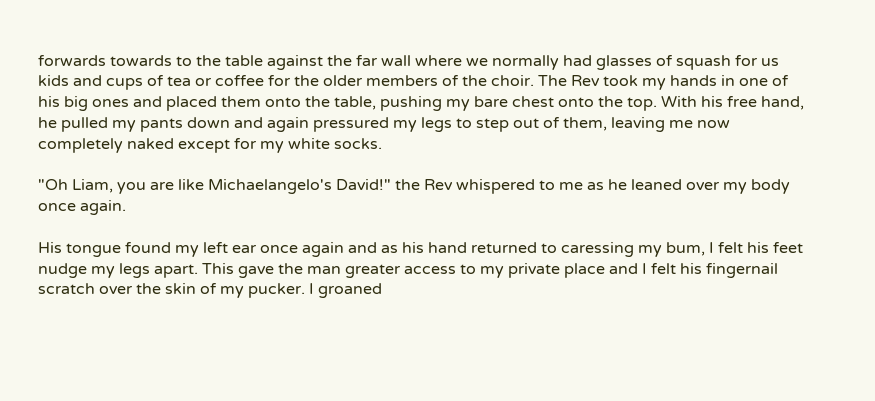forwards towards to the table against the far wall where we normally had glasses of squash for us kids and cups of tea or coffee for the older members of the choir. The Rev took my hands in one of his big ones and placed them onto the table, pushing my bare chest onto the top. With his free hand, he pulled my pants down and again pressured my legs to step out of them, leaving me now completely naked except for my white socks.

"Oh Liam, you are like Michaelangelo's David!" the Rev whispered to me as he leaned over my body once again.

His tongue found my left ear once again and as his hand returned to caressing my bum, I felt his feet nudge my legs apart. This gave the man greater access to my private place and I felt his fingernail scratch over the skin of my pucker. I groaned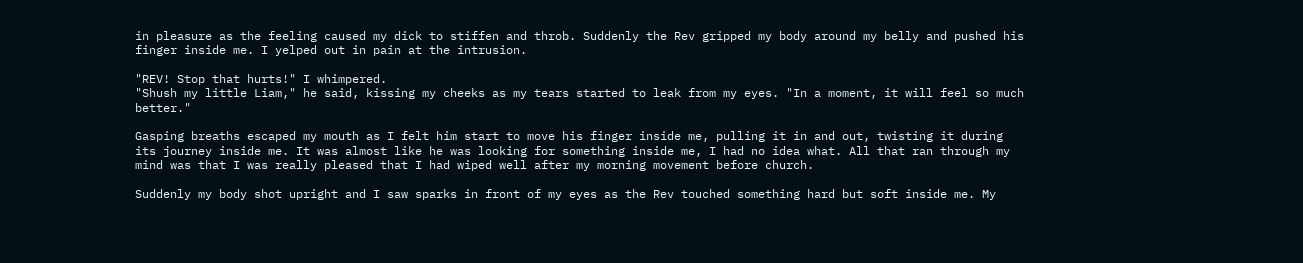in pleasure as the feeling caused my dick to stiffen and throb. Suddenly the Rev gripped my body around my belly and pushed his finger inside me. I yelped out in pain at the intrusion.

"REV! Stop that hurts!" I whimpered.
"Shush my little Liam," he said, kissing my cheeks as my tears started to leak from my eyes. "In a moment, it will feel so much better."

Gasping breaths escaped my mouth as I felt him start to move his finger inside me, pulling it in and out, twisting it during its journey inside me. It was almost like he was looking for something inside me, I had no idea what. All that ran through my mind was that I was really pleased that I had wiped well after my morning movement before church.

Suddenly my body shot upright and I saw sparks in front of my eyes as the Rev touched something hard but soft inside me. My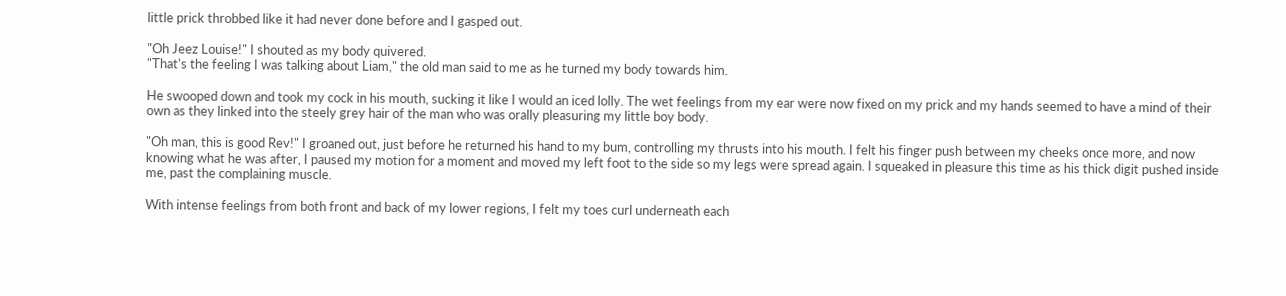little prick throbbed like it had never done before and I gasped out.

"Oh Jeez Louise!" I shouted as my body quivered.
"That's the feeling I was talking about Liam," the old man said to me as he turned my body towards him.

He swooped down and took my cock in his mouth, sucking it like I would an iced lolly. The wet feelings from my ear were now fixed on my prick and my hands seemed to have a mind of their own as they linked into the steely grey hair of the man who was orally pleasuring my little boy body.

"Oh man, this is good Rev!" I groaned out, just before he returned his hand to my bum, controlling my thrusts into his mouth. I felt his finger push between my cheeks once more, and now knowing what he was after, I paused my motion for a moment and moved my left foot to the side so my legs were spread again. I squeaked in pleasure this time as his thick digit pushed inside me, past the complaining muscle.

With intense feelings from both front and back of my lower regions, I felt my toes curl underneath each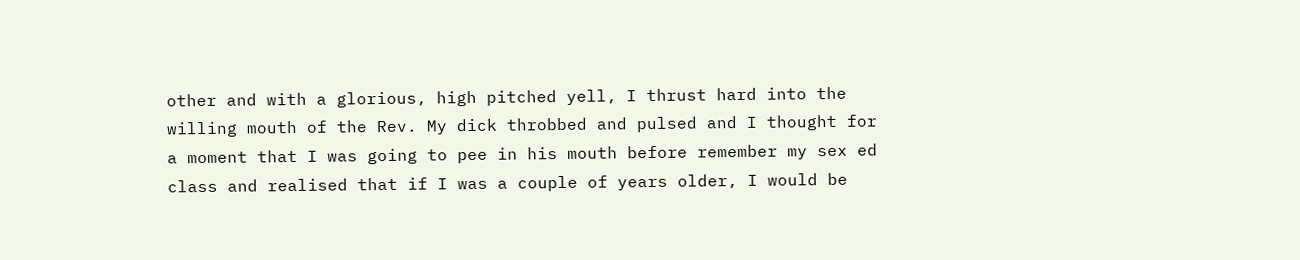other and with a glorious, high pitched yell, I thrust hard into the willing mouth of the Rev. My dick throbbed and pulsed and I thought for a moment that I was going to pee in his mouth before remember my sex ed class and realised that if I was a couple of years older, I would be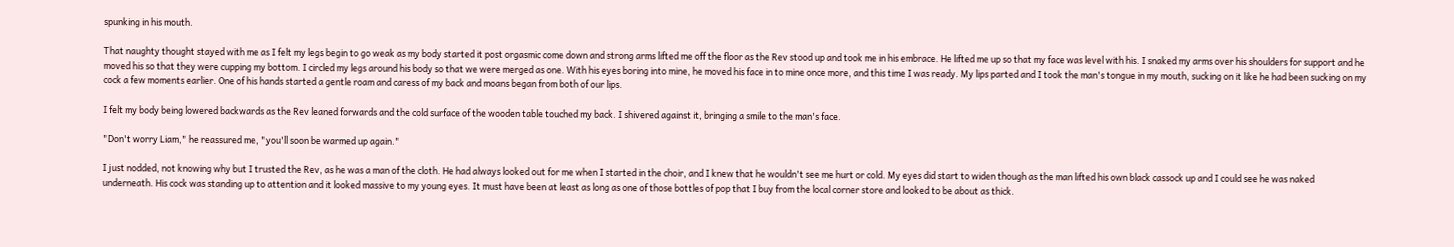spunking in his mouth.

That naughty thought stayed with me as I felt my legs begin to go weak as my body started it post orgasmic come down and strong arms lifted me off the floor as the Rev stood up and took me in his embrace. He lifted me up so that my face was level with his. I snaked my arms over his shoulders for support and he moved his so that they were cupping my bottom. I circled my legs around his body so that we were merged as one. With his eyes boring into mine, he moved his face in to mine once more, and this time I was ready. My lips parted and I took the man's tongue in my mouth, sucking on it like he had been sucking on my cock a few moments earlier. One of his hands started a gentle roam and caress of my back and moans began from both of our lips.

I felt my body being lowered backwards as the Rev leaned forwards and the cold surface of the wooden table touched my back. I shivered against it, bringing a smile to the man's face.

"Don't worry Liam," he reassured me, "you'll soon be warmed up again."

I just nodded, not knowing why but I trusted the Rev, as he was a man of the cloth. He had always looked out for me when I started in the choir, and I knew that he wouldn't see me hurt or cold. My eyes did start to widen though as the man lifted his own black cassock up and I could see he was naked underneath. His cock was standing up to attention and it looked massive to my young eyes. It must have been at least as long as one of those bottles of pop that I buy from the local corner store and looked to be about as thick.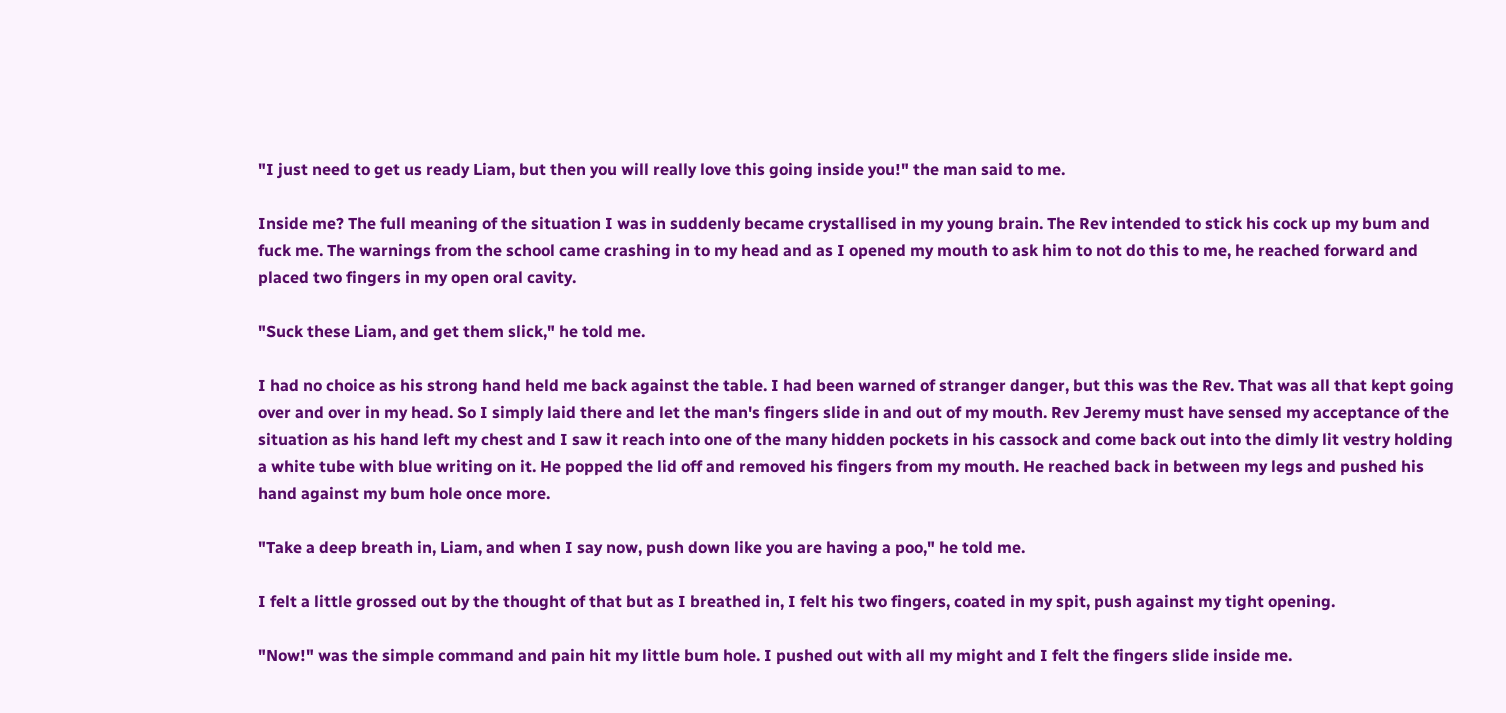"I just need to get us ready Liam, but then you will really love this going inside you!" the man said to me.

Inside me? The full meaning of the situation I was in suddenly became crystallised in my young brain. The Rev intended to stick his cock up my bum and fuck me. The warnings from the school came crashing in to my head and as I opened my mouth to ask him to not do this to me, he reached forward and placed two fingers in my open oral cavity.

"Suck these Liam, and get them slick," he told me.

I had no choice as his strong hand held me back against the table. I had been warned of stranger danger, but this was the Rev. That was all that kept going over and over in my head. So I simply laid there and let the man's fingers slide in and out of my mouth. Rev Jeremy must have sensed my acceptance of the situation as his hand left my chest and I saw it reach into one of the many hidden pockets in his cassock and come back out into the dimly lit vestry holding a white tube with blue writing on it. He popped the lid off and removed his fingers from my mouth. He reached back in between my legs and pushed his hand against my bum hole once more.

"Take a deep breath in, Liam, and when I say now, push down like you are having a poo," he told me.

I felt a little grossed out by the thought of that but as I breathed in, I felt his two fingers, coated in my spit, push against my tight opening.

"Now!" was the simple command and pain hit my little bum hole. I pushed out with all my might and I felt the fingers slide inside me.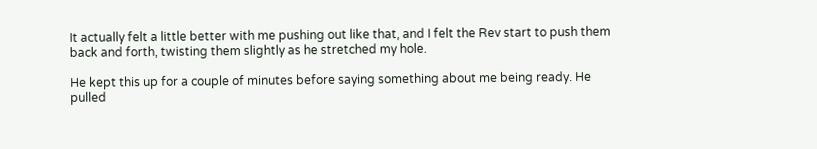It actually felt a little better with me pushing out like that, and I felt the Rev start to push them back and forth, twisting them slightly as he stretched my hole.

He kept this up for a couple of minutes before saying something about me being ready. He pulled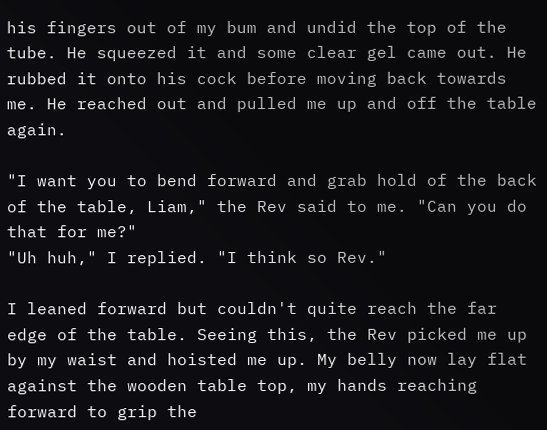his fingers out of my bum and undid the top of the tube. He squeezed it and some clear gel came out. He rubbed it onto his cock before moving back towards me. He reached out and pulled me up and off the table again.

"I want you to bend forward and grab hold of the back of the table, Liam," the Rev said to me. "Can you do that for me?"
"Uh huh," I replied. "I think so Rev."

I leaned forward but couldn't quite reach the far edge of the table. Seeing this, the Rev picked me up by my waist and hoisted me up. My belly now lay flat against the wooden table top, my hands reaching forward to grip the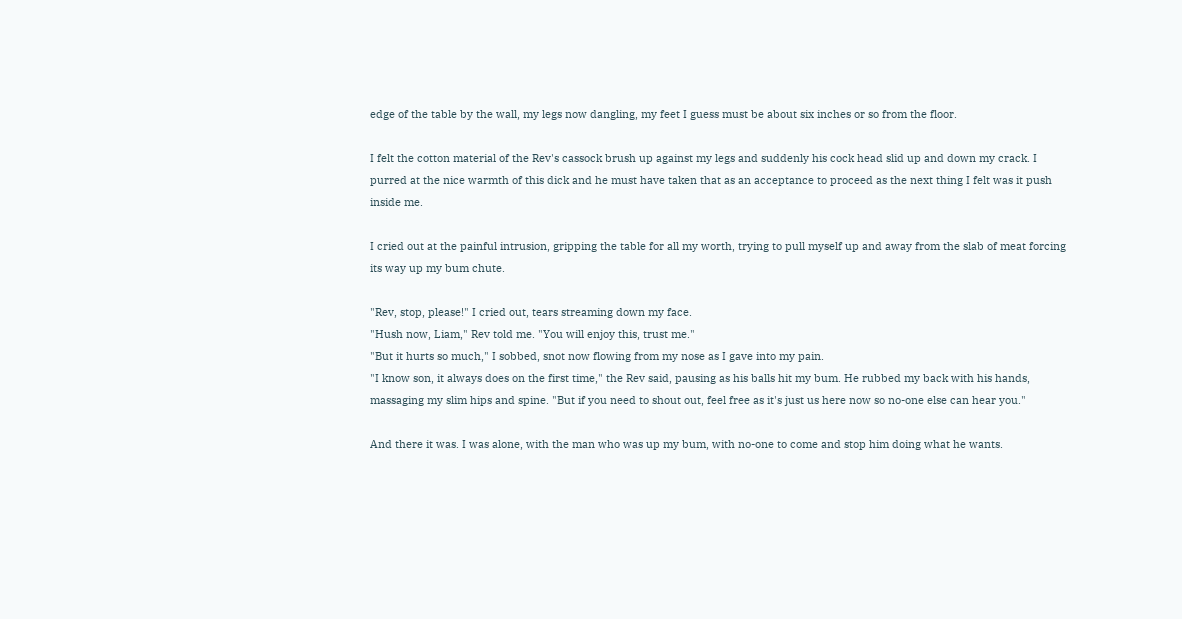edge of the table by the wall, my legs now dangling, my feet I guess must be about six inches or so from the floor.

I felt the cotton material of the Rev's cassock brush up against my legs and suddenly his cock head slid up and down my crack. I purred at the nice warmth of this dick and he must have taken that as an acceptance to proceed as the next thing I felt was it push inside me.

I cried out at the painful intrusion, gripping the table for all my worth, trying to pull myself up and away from the slab of meat forcing its way up my bum chute.

"Rev, stop, please!" I cried out, tears streaming down my face.
"Hush now, Liam," Rev told me. "You will enjoy this, trust me."
"But it hurts so much," I sobbed, snot now flowing from my nose as I gave into my pain.
"I know son, it always does on the first time," the Rev said, pausing as his balls hit my bum. He rubbed my back with his hands, massaging my slim hips and spine. "But if you need to shout out, feel free as it's just us here now so no-one else can hear you."

And there it was. I was alone, with the man who was up my bum, with no-one to come and stop him doing what he wants.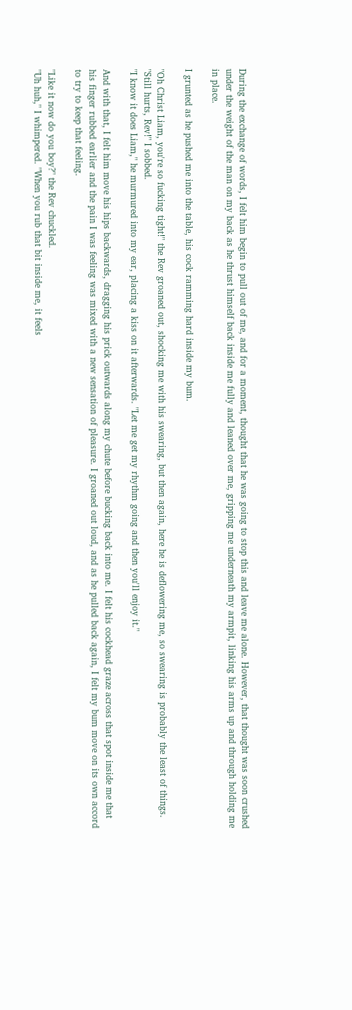During the exchange of words, I felt him begin to pull out of me, and for a moment, thought that he was going to stop this and leave me alone. However, that thought was soon crushed under the weight of the man on my back as he thrust himself back inside me fully and leaned over me, gripping me underneath my armpit, linking his arms up and through holding me in place.

I grunted as he pushed me into the table, his cock ramming hard inside my bum.

"Oh Christ Liam, you're so fucking tight!" the Rev groaned out, shocking me with his swearing, but then again, here he is deflowering me, so swearing is probably the least of things.
"Still hurts, Rev!" I sobbed.
"I know it does Liam," he murmured into my ear, placing a kiss on it afterwards. "Let me get my rhythm going and then you'll enjoy it."

And with that, I felt him move his hips backwards, dragging his prick outwards along my chute before bucking back into me. I felt his cockhead graze across that spot inside me that his finger rubbed earlier and the pain I was feeling was mixed with a new sensation of pleasure. I groaned out loud, and as he pulled back again, I felt my bum move on its own accord to try to keep that feeling.

"Like it now do you boy?" the Rev chuckled.
"Uh huh," I whimpered. "When you rub that bit inside me, it feels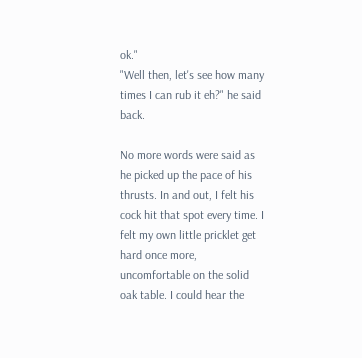ok."
"Well then, let's see how many times I can rub it eh?" he said back.

No more words were said as he picked up the pace of his thrusts. In and out, I felt his cock hit that spot every time. I felt my own little pricklet get hard once more, uncomfortable on the solid oak table. I could hear the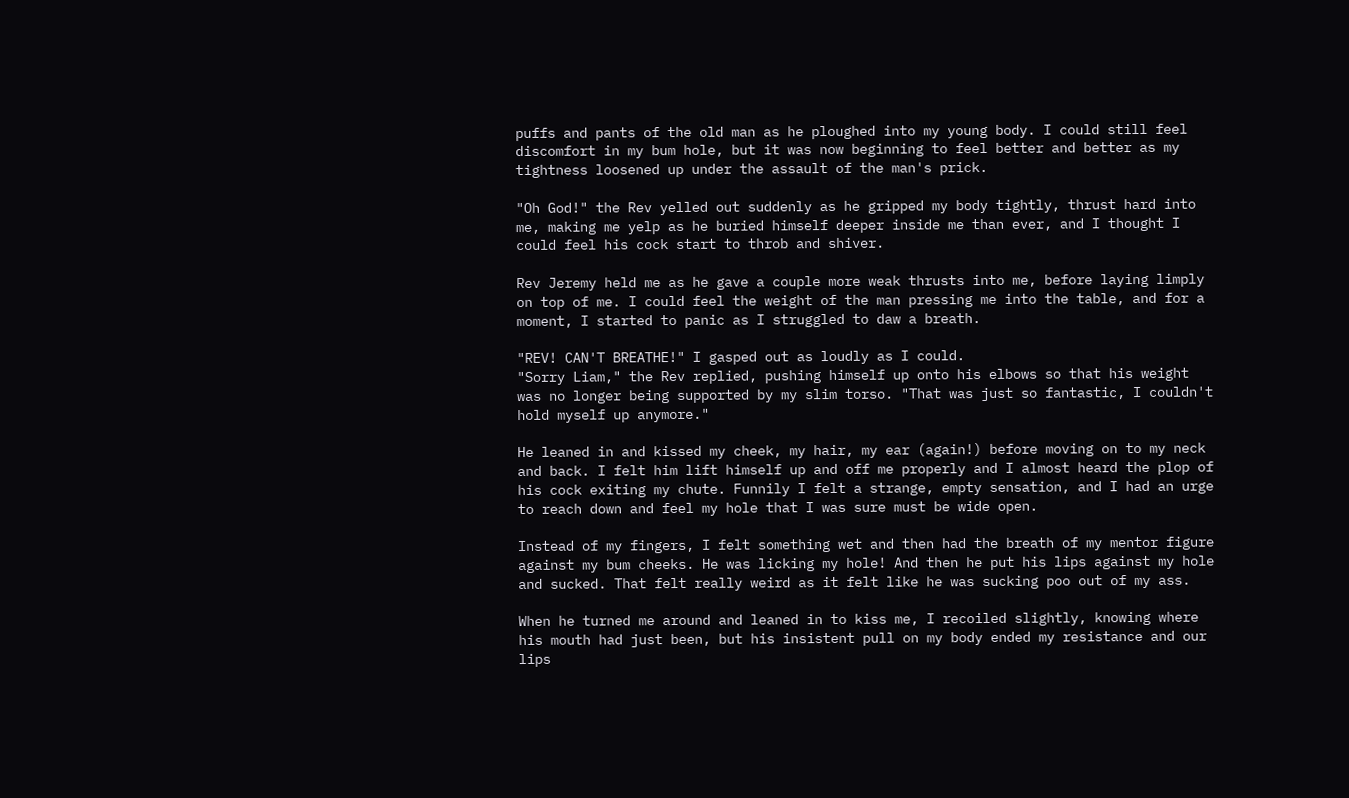puffs and pants of the old man as he ploughed into my young body. I could still feel discomfort in my bum hole, but it was now beginning to feel better and better as my tightness loosened up under the assault of the man's prick.

"Oh God!" the Rev yelled out suddenly as he gripped my body tightly, thrust hard into me, making me yelp as he buried himself deeper inside me than ever, and I thought I could feel his cock start to throb and shiver.

Rev Jeremy held me as he gave a couple more weak thrusts into me, before laying limply on top of me. I could feel the weight of the man pressing me into the table, and for a moment, I started to panic as I struggled to daw a breath.

"REV! CAN'T BREATHE!" I gasped out as loudly as I could.
"Sorry Liam," the Rev replied, pushing himself up onto his elbows so that his weight was no longer being supported by my slim torso. "That was just so fantastic, I couldn't hold myself up anymore."

He leaned in and kissed my cheek, my hair, my ear (again!) before moving on to my neck and back. I felt him lift himself up and off me properly and I almost heard the plop of his cock exiting my chute. Funnily I felt a strange, empty sensation, and I had an urge to reach down and feel my hole that I was sure must be wide open.

Instead of my fingers, I felt something wet and then had the breath of my mentor figure against my bum cheeks. He was licking my hole! And then he put his lips against my hole and sucked. That felt really weird as it felt like he was sucking poo out of my ass.

When he turned me around and leaned in to kiss me, I recoiled slightly, knowing where his mouth had just been, but his insistent pull on my body ended my resistance and our lips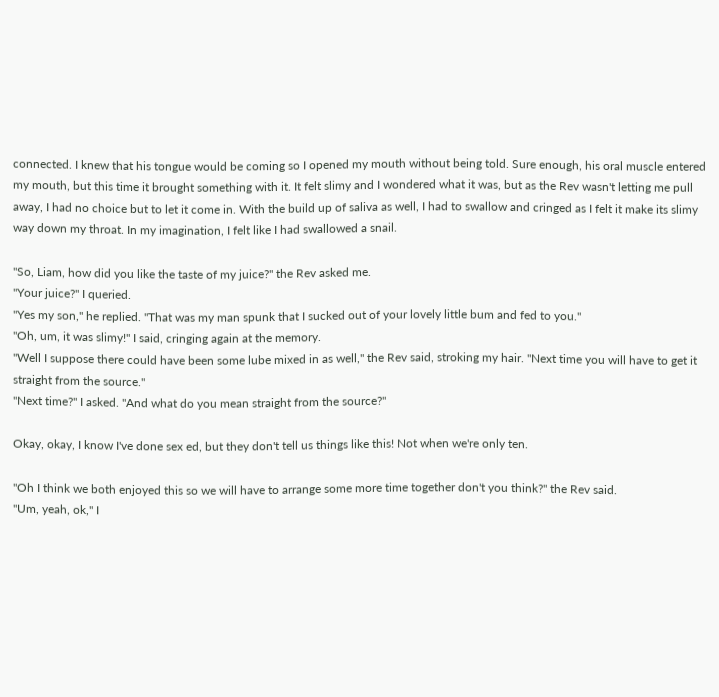connected. I knew that his tongue would be coming so I opened my mouth without being told. Sure enough, his oral muscle entered my mouth, but this time it brought something with it. It felt slimy and I wondered what it was, but as the Rev wasn't letting me pull away, I had no choice but to let it come in. With the build up of saliva as well, I had to swallow and cringed as I felt it make its slimy way down my throat. In my imagination, I felt like I had swallowed a snail.

"So, Liam, how did you like the taste of my juice?" the Rev asked me.
"Your juice?" I queried.
"Yes my son," he replied. "That was my man spunk that I sucked out of your lovely little bum and fed to you."
"Oh, um, it was slimy!" I said, cringing again at the memory.
"Well I suppose there could have been some lube mixed in as well," the Rev said, stroking my hair. "Next time you will have to get it straight from the source."
"Next time?" I asked. "And what do you mean straight from the source?"

Okay, okay, I know I've done sex ed, but they don't tell us things like this! Not when we're only ten.

"Oh I think we both enjoyed this so we will have to arrange some more time together don't you think?" the Rev said.
"Um, yeah, ok," I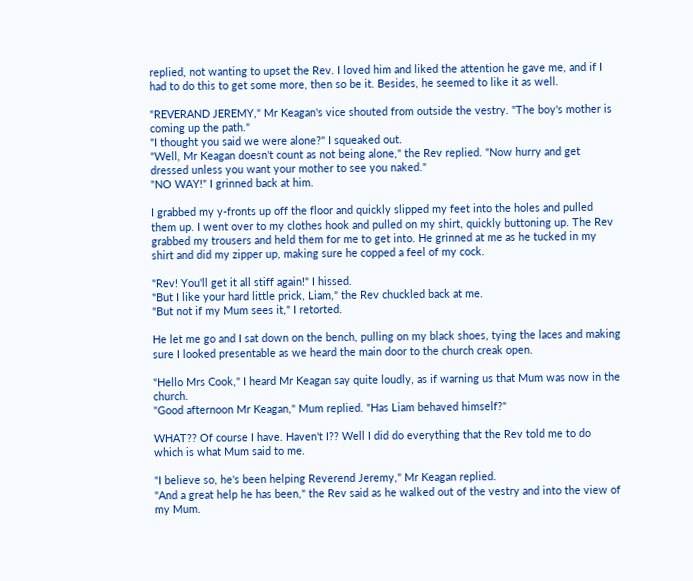replied, not wanting to upset the Rev. I loved him and liked the attention he gave me, and if I had to do this to get some more, then so be it. Besides, he seemed to like it as well.

"REVERAND JEREMY," Mr Keagan's vice shouted from outside the vestry. "The boy's mother is coming up the path."
"I thought you said we were alone?" I squeaked out.
"Well, Mr Keagan doesn't count as not being alone," the Rev replied. "Now hurry and get dressed unless you want your mother to see you naked."
"NO WAY!" I grinned back at him.

I grabbed my y-fronts up off the floor and quickly slipped my feet into the holes and pulled them up. I went over to my clothes hook and pulled on my shirt, quickly buttoning up. The Rev grabbed my trousers and held them for me to get into. He grinned at me as he tucked in my shirt and did my zipper up, making sure he copped a feel of my cock.

"Rev! You'll get it all stiff again!" I hissed.
"But I like your hard little prick, Liam," the Rev chuckled back at me.
"But not if my Mum sees it," I retorted.

He let me go and I sat down on the bench, pulling on my black shoes, tying the laces and making sure I looked presentable as we heard the main door to the church creak open.

"Hello Mrs Cook," I heard Mr Keagan say quite loudly, as if warning us that Mum was now in the church.
"Good afternoon Mr Keagan," Mum replied. "Has Liam behaved himself?"

WHAT?? Of course I have. Haven't I?? Well I did do everything that the Rev told me to do which is what Mum said to me.

"I believe so, he's been helping Reverend Jeremy," Mr Keagan replied.
"And a great help he has been," the Rev said as he walked out of the vestry and into the view of my Mum.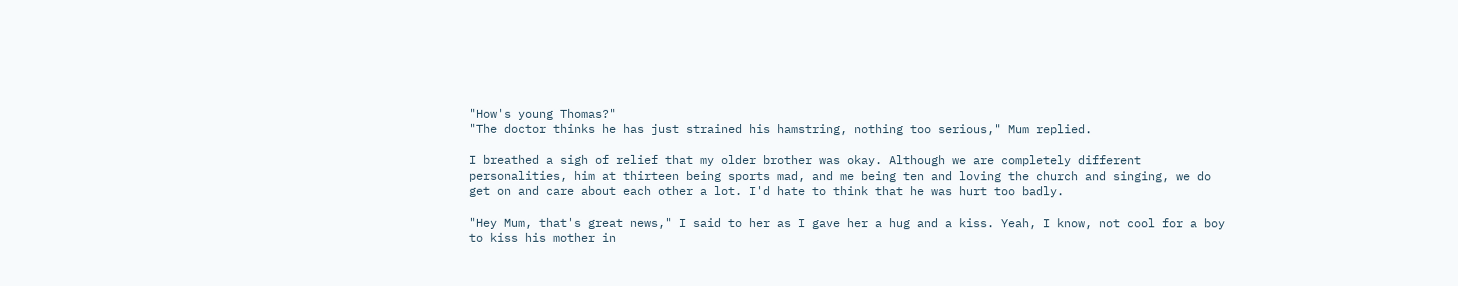"How's young Thomas?"
"The doctor thinks he has just strained his hamstring, nothing too serious," Mum replied.

I breathed a sigh of relief that my older brother was okay. Although we are completely different personalities, him at thirteen being sports mad, and me being ten and loving the church and singing, we do get on and care about each other a lot. I'd hate to think that he was hurt too badly.

"Hey Mum, that's great news," I said to her as I gave her a hug and a kiss. Yeah, I know, not cool for a boy to kiss his mother in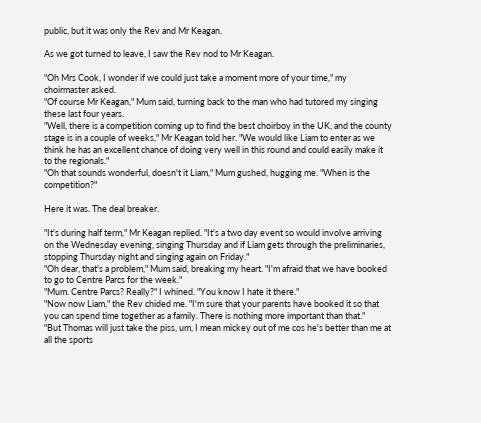public, but it was only the Rev and Mr Keagan.

As we got turned to leave, I saw the Rev nod to Mr Keagan.

"Oh Mrs Cook, I wonder if we could just take a moment more of your time," my choirmaster asked.
"Of course Mr Keagan," Mum said, turning back to the man who had tutored my singing these last four years.
"Well, there is a competition coming up to find the best choirboy in the UK, and the county stage is in a couple of weeks," Mr Keagan told her. "We would like Liam to enter as we think he has an excellent chance of doing very well in this round and could easily make it to the regionals."
"Oh that sounds wonderful, doesn't it Liam," Mum gushed, hugging me. "When is the competition?"

Here it was. The deal breaker.

"It's during half term," Mr Keagan replied. "It's a two day event so would involve arriving on the Wednesday evening, singing Thursday and if Liam gets through the preliminaries, stopping Thursday night and singing again on Friday."
"Oh dear, that's a problem," Mum said, breaking my heart. "I'm afraid that we have booked to go to Centre Parcs for the week."
"Mum. Centre Parcs? Really?" I whined. "You know I hate it there."
"Now now Liam," the Rev chided me. "I'm sure that your parents have booked it so that you can spend time together as a family. There is nothing more important than that."
"But Thomas will just take the piss, um, I mean mickey out of me cos he's better than me at all the sports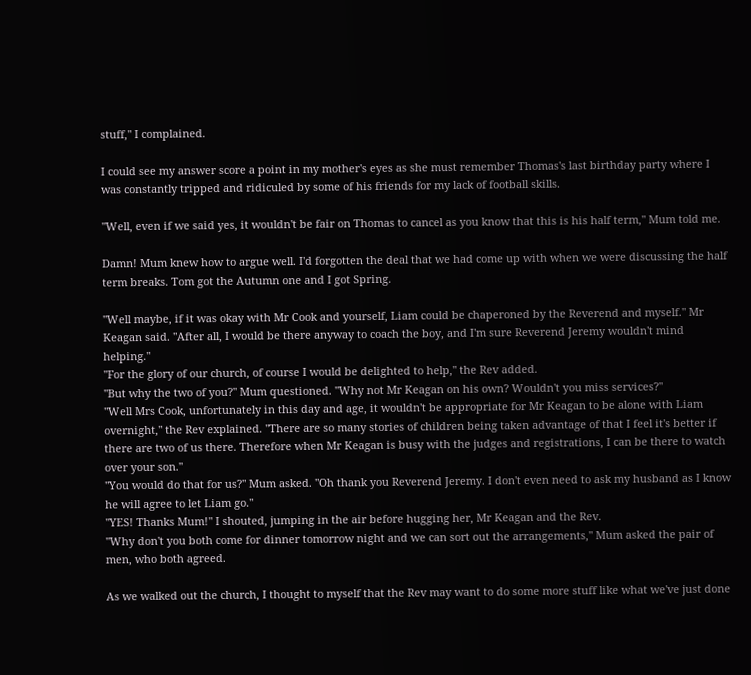stuff," I complained.

I could see my answer score a point in my mother's eyes as she must remember Thomas's last birthday party where I was constantly tripped and ridiculed by some of his friends for my lack of football skills.

"Well, even if we said yes, it wouldn't be fair on Thomas to cancel as you know that this is his half term," Mum told me.

Damn! Mum knew how to argue well. I'd forgotten the deal that we had come up with when we were discussing the half term breaks. Tom got the Autumn one and I got Spring.

"Well maybe, if it was okay with Mr Cook and yourself, Liam could be chaperoned by the Reverend and myself." Mr Keagan said. "After all, I would be there anyway to coach the boy, and I'm sure Reverend Jeremy wouldn't mind helping."
"For the glory of our church, of course I would be delighted to help," the Rev added.
"But why the two of you?" Mum questioned. "Why not Mr Keagan on his own? Wouldn't you miss services?"
"Well Mrs Cook, unfortunately in this day and age, it wouldn't be appropriate for Mr Keagan to be alone with Liam overnight," the Rev explained. "There are so many stories of children being taken advantage of that I feel it's better if there are two of us there. Therefore when Mr Keagan is busy with the judges and registrations, I can be there to watch over your son."
"You would do that for us?" Mum asked. "Oh thank you Reverend Jeremy. I don't even need to ask my husband as I know he will agree to let Liam go."
"YES! Thanks Mum!" I shouted, jumping in the air before hugging her, Mr Keagan and the Rev.
"Why don't you both come for dinner tomorrow night and we can sort out the arrangements," Mum asked the pair of men, who both agreed.

As we walked out the church, I thought to myself that the Rev may want to do some more stuff like what we've just done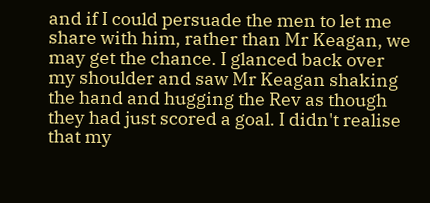and if I could persuade the men to let me share with him, rather than Mr Keagan, we may get the chance. I glanced back over my shoulder and saw Mr Keagan shaking the hand and hugging the Rev as though they had just scored a goal. I didn't realise that my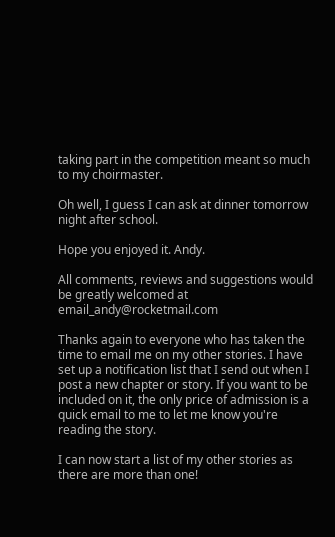taking part in the competition meant so much to my choirmaster.

Oh well, I guess I can ask at dinner tomorrow night after school.

Hope you enjoyed it. Andy.

All comments, reviews and suggestions would be greatly welcomed at email_andy@rocketmail.com

Thanks again to everyone who has taken the time to email me on my other stories. I have set up a notification list that I send out when I post a new chapter or story. If you want to be included on it, the only price of admission is a quick email to me to let me know you're reading the story.

I can now start a list of my other stories as there are more than one!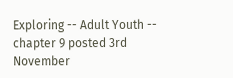Exploring -- Adult Youth -- chapter 9 posted 3rd November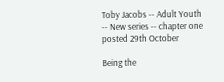Toby Jacobs -- Adult Youth -- New series -- chapter one posted 29th October

Being the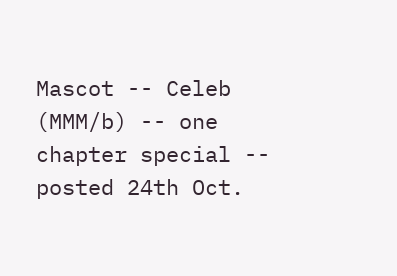Mascot -- Celeb (MMM/b) -- one chapter special -- posted 24th Oct.